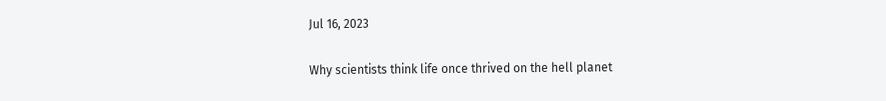Jul 16, 2023

Why scientists think life once thrived on the hell planet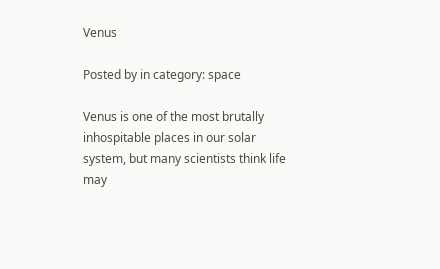Venus

Posted by in category: space

Venus is one of the most brutally inhospitable places in our solar system, but many scientists think life may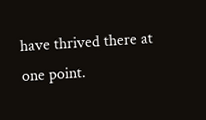have thrived there at one point.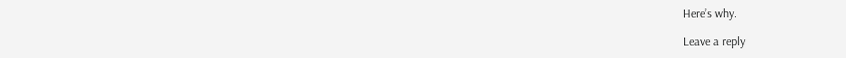Here’s why.

Leave a reply